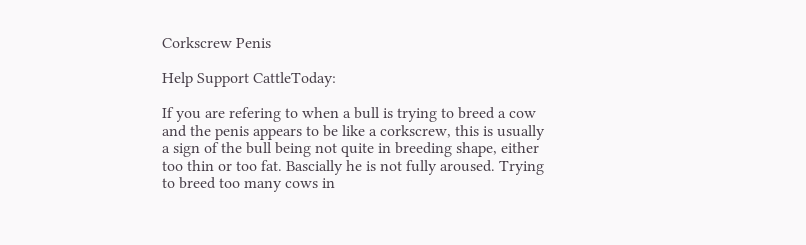Corkscrew Penis

Help Support CattleToday:

If you are refering to when a bull is trying to breed a cow and the penis appears to be like a corkscrew, this is usually a sign of the bull being not quite in breeding shape, either too thin or too fat. Bascially he is not fully aroused. Trying to breed too many cows in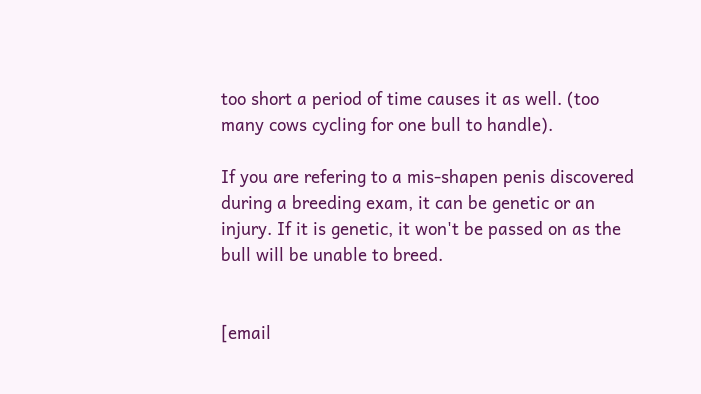too short a period of time causes it as well. (too many cows cycling for one bull to handle).

If you are refering to a mis-shapen penis discovered during a breeding exam, it can be genetic or an injury. If it is genetic, it won't be passed on as the bull will be unable to breed.


[email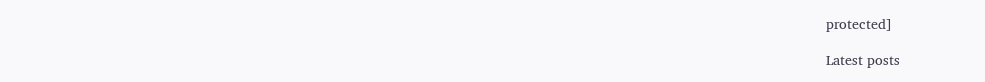protected]

Latest posts